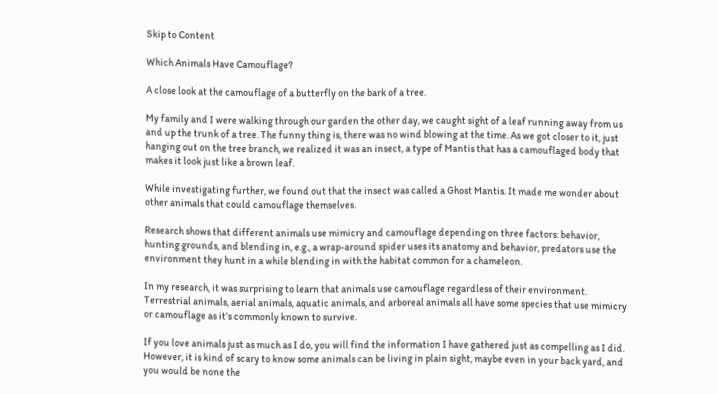Skip to Content

Which Animals Have Camouflage?

A close look at the camouflage of a butterfly on the bark of a tree.

My family and I were walking through our garden the other day, we caught sight of a leaf running away from us and up the trunk of a tree. The funny thing is, there was no wind blowing at the time. As we got closer to it, just hanging out on the tree branch, we realized it was an insect, a type of Mantis that has a camouflaged body that makes it look just like a brown leaf.

While investigating further, we found out that the insect was called a Ghost Mantis. It made me wonder about other animals that could camouflage themselves.

Research shows that different animals use mimicry and camouflage depending on three factors: behavior, hunting grounds, and blending in, e.g., a wrap-around spider uses its anatomy and behavior, predators use the environment they hunt in a while blending in with the habitat common for a chameleon.

In my research, it was surprising to learn that animals use camouflage regardless of their environment. Terrestrial animals, aerial animals, aquatic animals, and arboreal animals all have some species that use mimicry or camouflage as it’s commonly known to survive.

If you love animals just as much as I do, you will find the information I have gathered just as compelling as I did. However, it is kind of scary to know some animals can be living in plain sight, maybe even in your back yard, and you would be none the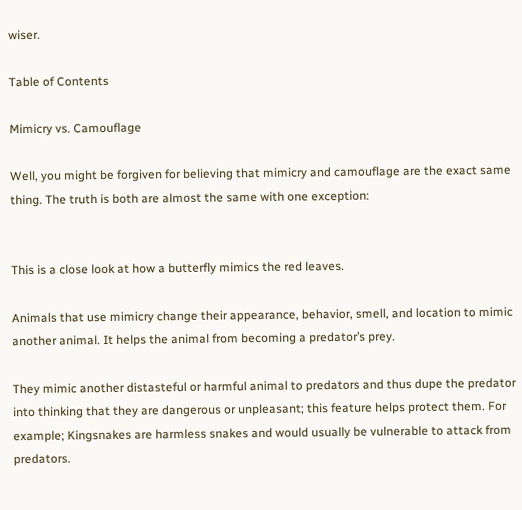wiser.

Table of Contents

Mimicry vs. Camouflage

Well, you might be forgiven for believing that mimicry and camouflage are the exact same thing. The truth is both are almost the same with one exception:


This is a close look at how a butterfly mimics the red leaves.

Animals that use mimicry change their appearance, behavior, smell, and location to mimic another animal. It helps the animal from becoming a predator’s prey.

They mimic another distasteful or harmful animal to predators and thus dupe the predator into thinking that they are dangerous or unpleasant; this feature helps protect them. For example; Kingsnakes are harmless snakes and would usually be vulnerable to attack from predators.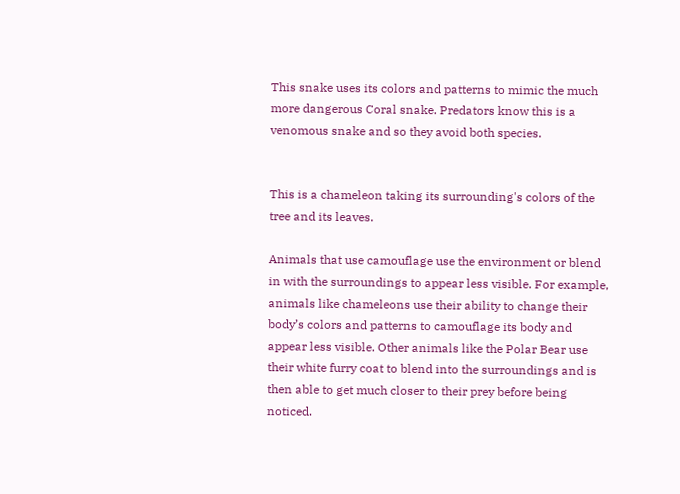This snake uses its colors and patterns to mimic the much more dangerous Coral snake. Predators know this is a venomous snake and so they avoid both species.


This is a chameleon taking its surrounding's colors of the tree and its leaves.

Animals that use camouflage use the environment or blend in with the surroundings to appear less visible. For example, animals like chameleons use their ability to change their body’s colors and patterns to camouflage its body and appear less visible. Other animals like the Polar Bear use their white furry coat to blend into the surroundings and is then able to get much closer to their prey before being noticed.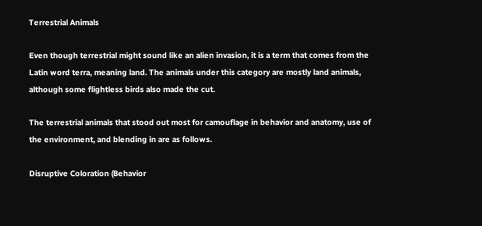Terrestrial Animals

Even though terrestrial might sound like an alien invasion, it is a term that comes from the Latin word terra, meaning land. The animals under this category are mostly land animals, although some flightless birds also made the cut.

The terrestrial animals that stood out most for camouflage in behavior and anatomy, use of the environment, and blending in are as follows.

Disruptive Coloration (Behavior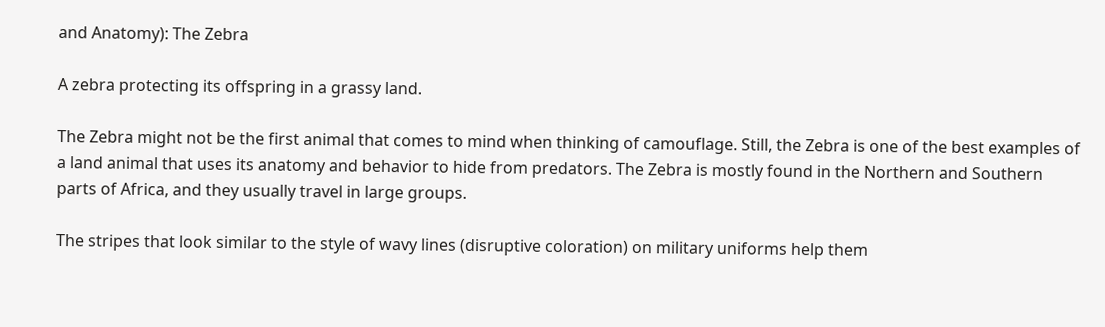and Anatomy): The Zebra

A zebra protecting its offspring in a grassy land.

The Zebra might not be the first animal that comes to mind when thinking of camouflage. Still, the Zebra is one of the best examples of a land animal that uses its anatomy and behavior to hide from predators. The Zebra is mostly found in the Northern and Southern parts of Africa, and they usually travel in large groups.

The stripes that look similar to the style of wavy lines (disruptive coloration) on military uniforms help them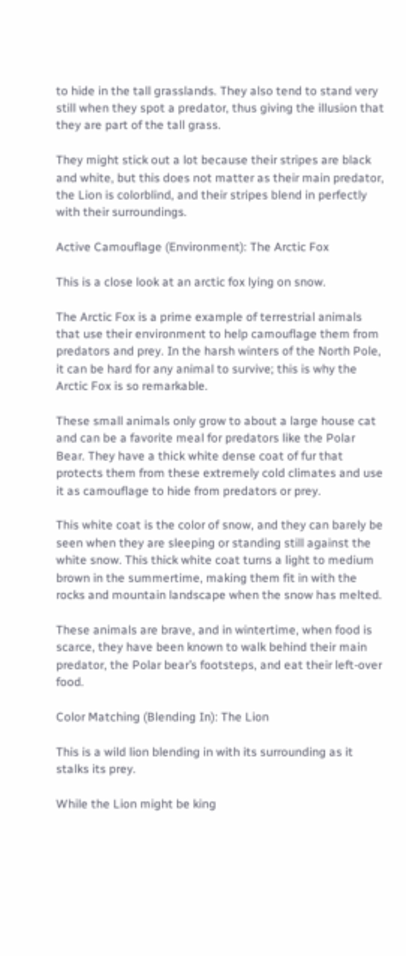to hide in the tall grasslands. They also tend to stand very still when they spot a predator, thus giving the illusion that they are part of the tall grass.

They might stick out a lot because their stripes are black and white, but this does not matter as their main predator, the Lion is colorblind, and their stripes blend in perfectly with their surroundings.

Active Camouflage (Environment): The Arctic Fox

This is a close look at an arctic fox lying on snow.

The Arctic Fox is a prime example of terrestrial animals that use their environment to help camouflage them from predators and prey. In the harsh winters of the North Pole, it can be hard for any animal to survive; this is why the Arctic Fox is so remarkable.

These small animals only grow to about a large house cat and can be a favorite meal for predators like the Polar Bear. They have a thick white dense coat of fur that protects them from these extremely cold climates and use it as camouflage to hide from predators or prey.

This white coat is the color of snow, and they can barely be seen when they are sleeping or standing still against the white snow. This thick white coat turns a light to medium brown in the summertime, making them fit in with the rocks and mountain landscape when the snow has melted.

These animals are brave, and in wintertime, when food is scarce, they have been known to walk behind their main predator, the Polar bear’s footsteps, and eat their left-over food.

Color Matching (Blending In): The Lion

This is a wild lion blending in with its surrounding as it stalks its prey.

While the Lion might be king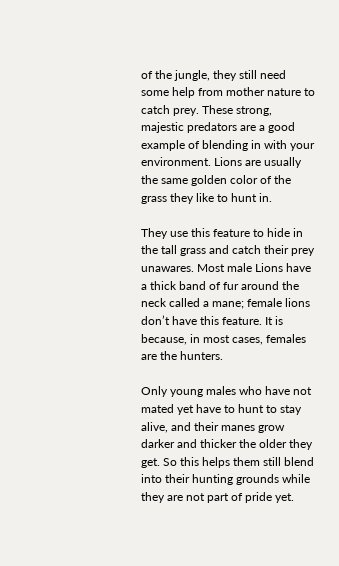of the jungle, they still need some help from mother nature to catch prey. These strong, majestic predators are a good example of blending in with your environment. Lions are usually the same golden color of the grass they like to hunt in.

They use this feature to hide in the tall grass and catch their prey unawares. Most male Lions have a thick band of fur around the neck called a mane; female lions don’t have this feature. It is because, in most cases, females are the hunters.

Only young males who have not mated yet have to hunt to stay alive, and their manes grow darker and thicker the older they get. So this helps them still blend into their hunting grounds while they are not part of pride yet.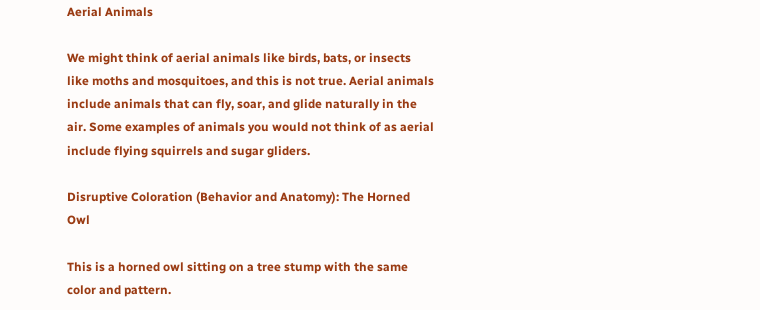Aerial Animals

We might think of aerial animals like birds, bats, or insects like moths and mosquitoes, and this is not true. Aerial animals include animals that can fly, soar, and glide naturally in the air. Some examples of animals you would not think of as aerial include flying squirrels and sugar gliders.

Disruptive Coloration (Behavior and Anatomy): The Horned Owl

This is a horned owl sitting on a tree stump with the same color and pattern.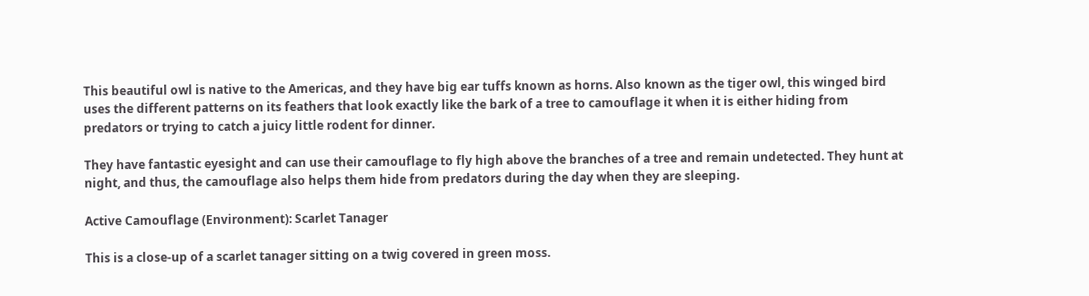This beautiful owl is native to the Americas, and they have big ear tuffs known as horns. Also known as the tiger owl, this winged bird uses the different patterns on its feathers that look exactly like the bark of a tree to camouflage it when it is either hiding from predators or trying to catch a juicy little rodent for dinner.

They have fantastic eyesight and can use their camouflage to fly high above the branches of a tree and remain undetected. They hunt at night, and thus, the camouflage also helps them hide from predators during the day when they are sleeping.

Active Camouflage (Environment): Scarlet Tanager

This is a close-up of a scarlet tanager sitting on a twig covered in green moss.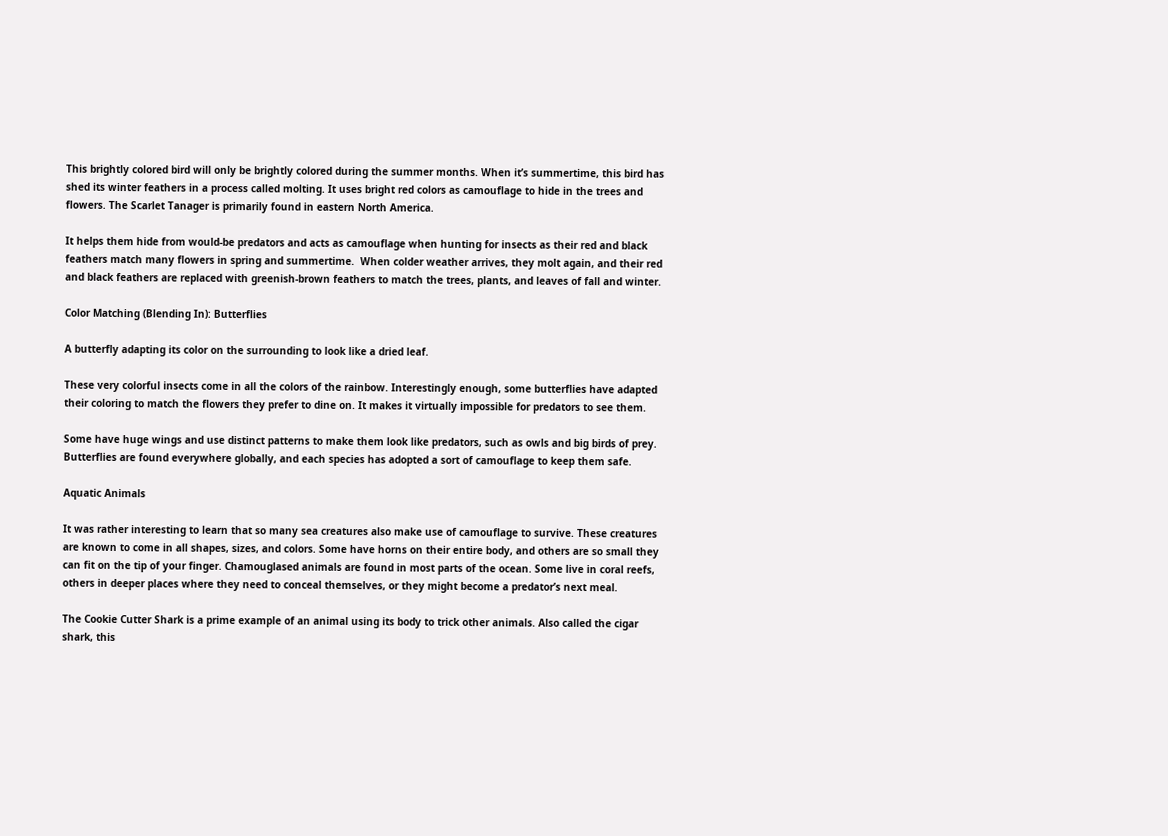This brightly colored bird will only be brightly colored during the summer months. When it’s summertime, this bird has shed its winter feathers in a process called molting. It uses bright red colors as camouflage to hide in the trees and flowers. The Scarlet Tanager is primarily found in eastern North America.

It helps them hide from would-be predators and acts as camouflage when hunting for insects as their red and black feathers match many flowers in spring and summertime.  When colder weather arrives, they molt again, and their red and black feathers are replaced with greenish-brown feathers to match the trees, plants, and leaves of fall and winter.

Color Matching (Blending In): Butterflies

A butterfly adapting its color on the surrounding to look like a dried leaf.

These very colorful insects come in all the colors of the rainbow. Interestingly enough, some butterflies have adapted their coloring to match the flowers they prefer to dine on. It makes it virtually impossible for predators to see them.

Some have huge wings and use distinct patterns to make them look like predators, such as owls and big birds of prey. Butterflies are found everywhere globally, and each species has adopted a sort of camouflage to keep them safe.

Aquatic Animals

It was rather interesting to learn that so many sea creatures also make use of camouflage to survive. These creatures are known to come in all shapes, sizes, and colors. Some have horns on their entire body, and others are so small they can fit on the tip of your finger. Chamouglased animals are found in most parts of the ocean. Some live in coral reefs, others in deeper places where they need to conceal themselves, or they might become a predator’s next meal.

The Cookie Cutter Shark is a prime example of an animal using its body to trick other animals. Also called the cigar shark, this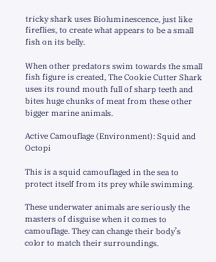tricky shark uses Bioluminescence, just like fireflies, to create what appears to be a small fish on its belly.

When other predators swim towards the small fish figure is created, The Cookie Cutter Shark uses its round mouth full of sharp teeth and bites huge chunks of meat from these other bigger marine animals.

Active Camouflage (Environment): Squid and Octopi

This is a squid camouflaged in the sea to protect itself from its prey while swimming.

These underwater animals are seriously the masters of disguise when it comes to camouflage. They can change their body’s color to match their surroundings.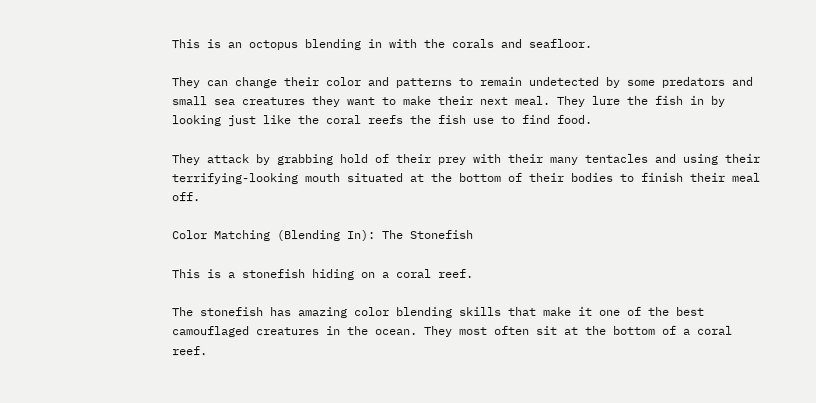This is an octopus blending in with the corals and seafloor.

They can change their color and patterns to remain undetected by some predators and small sea creatures they want to make their next meal. They lure the fish in by looking just like the coral reefs the fish use to find food.

They attack by grabbing hold of their prey with their many tentacles and using their terrifying-looking mouth situated at the bottom of their bodies to finish their meal off.

Color Matching (Blending In): The Stonefish

This is a stonefish hiding on a coral reef.

The stonefish has amazing color blending skills that make it one of the best camouflaged creatures in the ocean. They most often sit at the bottom of a coral reef.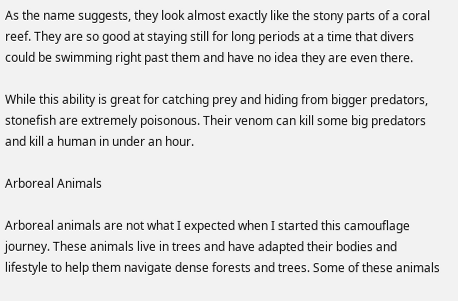As the name suggests, they look almost exactly like the stony parts of a coral reef. They are so good at staying still for long periods at a time that divers could be swimming right past them and have no idea they are even there.

While this ability is great for catching prey and hiding from bigger predators, stonefish are extremely poisonous. Their venom can kill some big predators and kill a human in under an hour.

Arboreal Animals

Arboreal animals are not what I expected when I started this camouflage journey. These animals live in trees and have adapted their bodies and lifestyle to help them navigate dense forests and trees. Some of these animals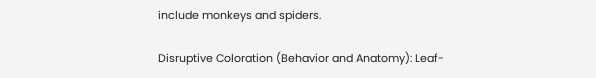include monkeys and spiders.

Disruptive Coloration (Behavior and Anatomy): Leaf-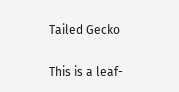Tailed Gecko

This is a leaf-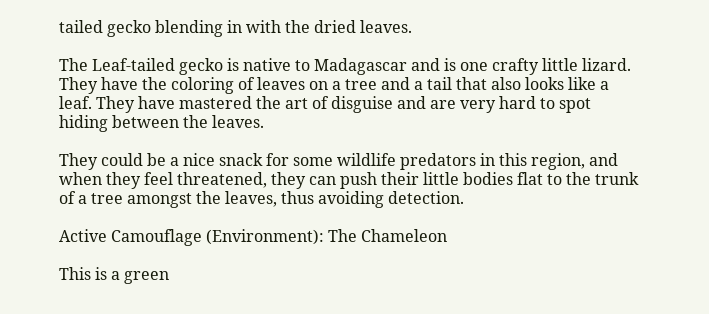tailed gecko blending in with the dried leaves.

The Leaf-tailed gecko is native to Madagascar and is one crafty little lizard. They have the coloring of leaves on a tree and a tail that also looks like a leaf. They have mastered the art of disguise and are very hard to spot hiding between the leaves.

They could be a nice snack for some wildlife predators in this region, and when they feel threatened, they can push their little bodies flat to the trunk of a tree amongst the leaves, thus avoiding detection.

Active Camouflage (Environment): The Chameleon

This is a green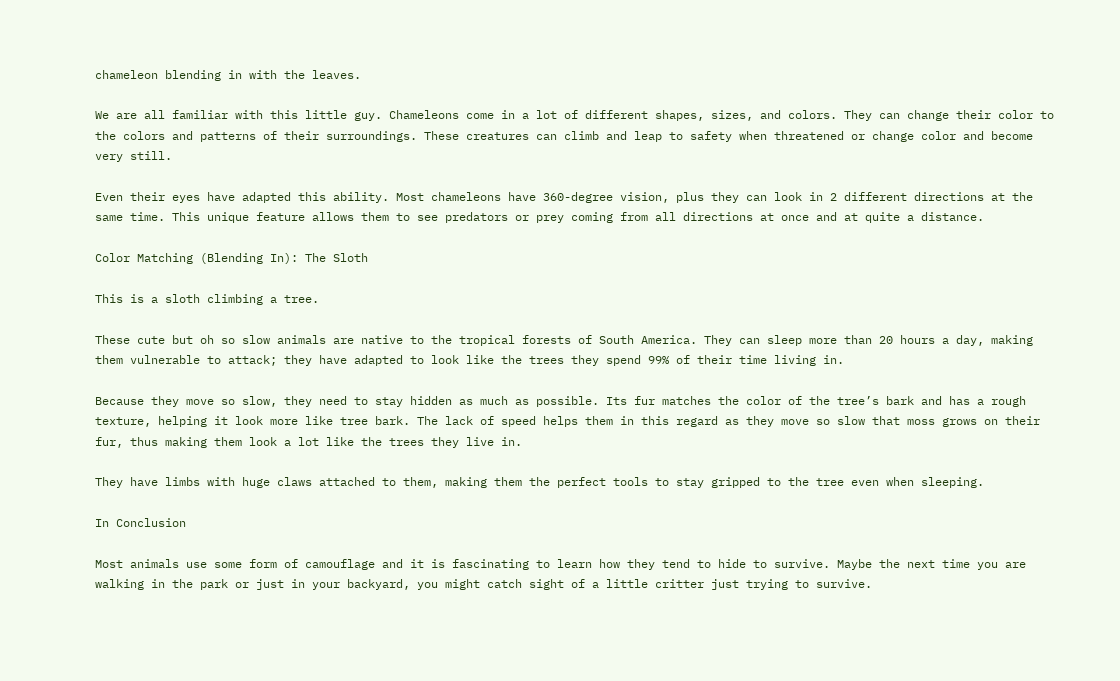chameleon blending in with the leaves.

We are all familiar with this little guy. Chameleons come in a lot of different shapes, sizes, and colors. They can change their color to the colors and patterns of their surroundings. These creatures can climb and leap to safety when threatened or change color and become very still.

Even their eyes have adapted this ability. Most chameleons have 360-degree vision, plus they can look in 2 different directions at the same time. This unique feature allows them to see predators or prey coming from all directions at once and at quite a distance.

Color Matching (Blending In): The Sloth

This is a sloth climbing a tree.

These cute but oh so slow animals are native to the tropical forests of South America. They can sleep more than 20 hours a day, making them vulnerable to attack; they have adapted to look like the trees they spend 99% of their time living in.

Because they move so slow, they need to stay hidden as much as possible. Its fur matches the color of the tree’s bark and has a rough texture, helping it look more like tree bark. The lack of speed helps them in this regard as they move so slow that moss grows on their fur, thus making them look a lot like the trees they live in.

They have limbs with huge claws attached to them, making them the perfect tools to stay gripped to the tree even when sleeping.

In Conclusion

Most animals use some form of camouflage and it is fascinating to learn how they tend to hide to survive. Maybe the next time you are walking in the park or just in your backyard, you might catch sight of a little critter just trying to survive.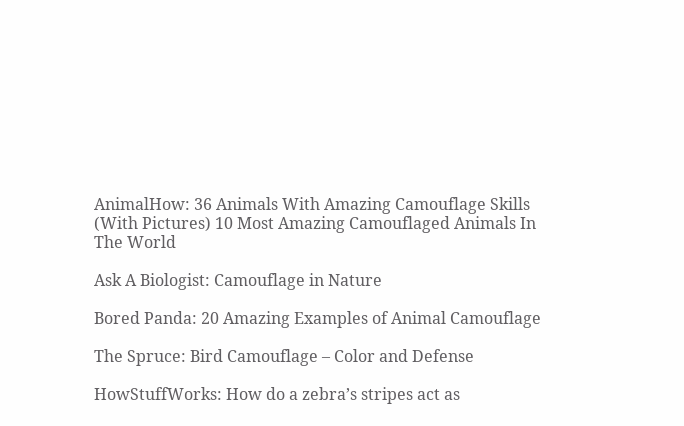AnimalHow: 36 Animals With Amazing Camouflage Skills (With Pictures) 10 Most Amazing Camouflaged Animals In The World

Ask A Biologist: Camouflage in Nature

Bored Panda: 20 Amazing Examples of Animal Camouflage

The Spruce: Bird Camouflage – Color and Defense

HowStuffWorks: How do a zebra’s stripes act as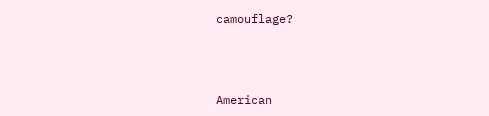camouflage?



American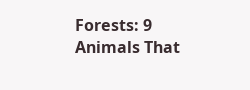Forests: 9 Animals That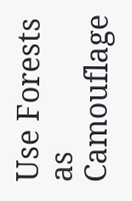Use Forests as Camouflage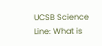UCSB Science Line: What is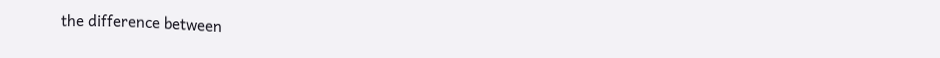the difference between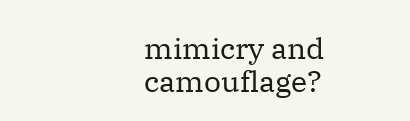mimicry and camouflage?